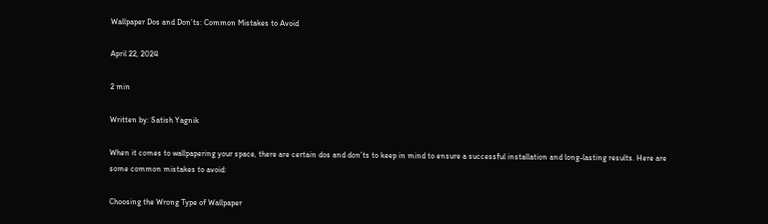Wallpaper Dos and Don’ts: Common Mistakes to Avoid

April 22, 2024

2 min

Written by: Satish Yagnik

When it comes to wallpapering your space, there are certain dos and don’ts to keep in mind to ensure a successful installation and long-lasting results. Here are some common mistakes to avoid:

Choosing the Wrong Type of Wallpaper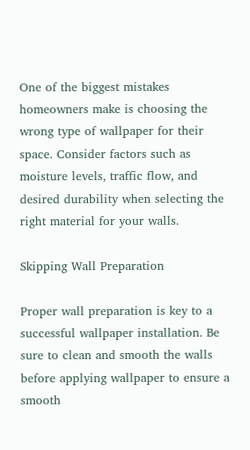One of the biggest mistakes homeowners make is choosing the wrong type of wallpaper for their space. Consider factors such as moisture levels, traffic flow, and desired durability when selecting the right material for your walls.

Skipping Wall Preparation

Proper wall preparation is key to a successful wallpaper installation. Be sure to clean and smooth the walls before applying wallpaper to ensure a smooth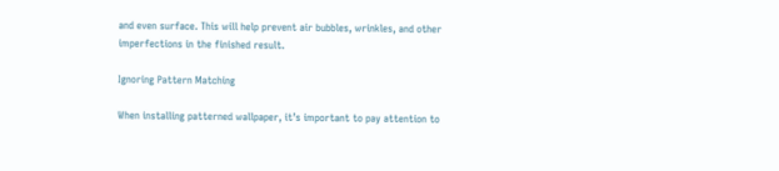and even surface. This will help prevent air bubbles, wrinkles, and other imperfections in the finished result.

Ignoring Pattern Matching

When installing patterned wallpaper, it’s important to pay attention to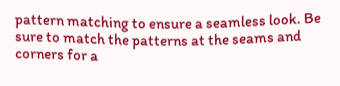pattern matching to ensure a seamless look. Be sure to match the patterns at the seams and corners for a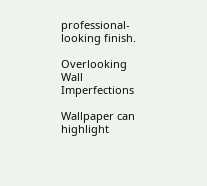professional-looking finish.

Overlooking Wall Imperfections

Wallpaper can highlight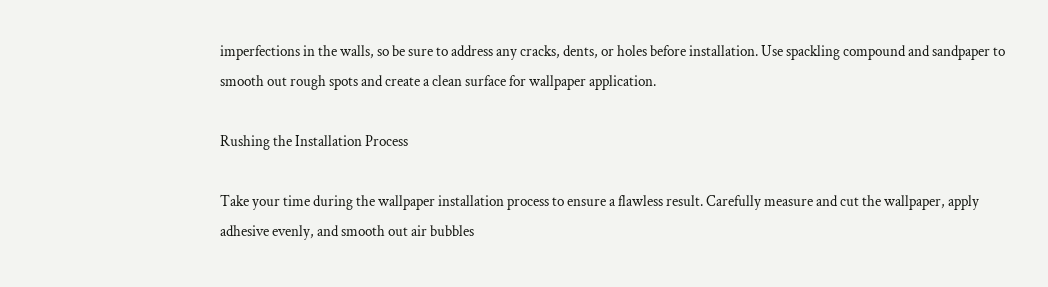imperfections in the walls, so be sure to address any cracks, dents, or holes before installation. Use spackling compound and sandpaper to smooth out rough spots and create a clean surface for wallpaper application.

Rushing the Installation Process

Take your time during the wallpaper installation process to ensure a flawless result. Carefully measure and cut the wallpaper, apply adhesive evenly, and smooth out air bubbles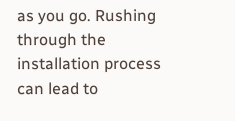as you go. Rushing through the installation process can lead to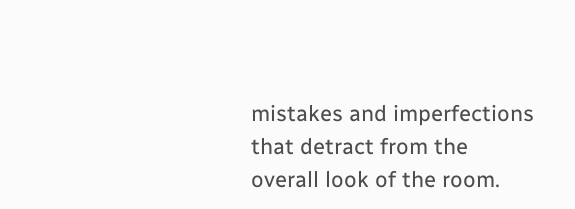mistakes and imperfections that detract from the overall look of the room.